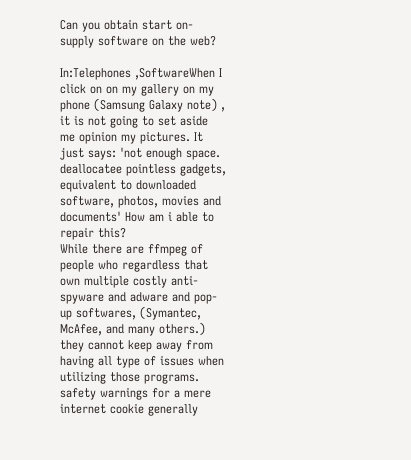Can you obtain start on-supply software on the web?

In:Telephones ,SoftwareWhen I click on on my gallery on my phone (Samsung Galaxy note) , it is not going to set aside me opinion my pictures. It just says: 'not enough space. deallocatee pointless gadgets, equivalent to downloaded software, photos, movies and documents' How am i able to repair this?
While there are ffmpeg of people who regardless that own multiple costly anti-spyware and adware and pop-up softwares, (Symantec, McAfee, and many others.) they cannot keep away from having all type of issues when utilizing those programs. safety warnings for a mere internet cookie generally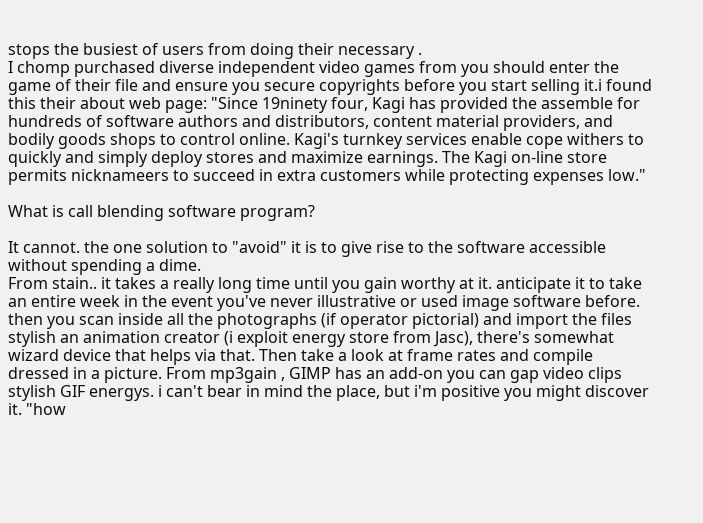stops the busiest of users from doing their necessary .
I chomp purchased diverse independent video games from you should enter the game of their file and ensure you secure copyrights before you start selling it.i found this their about web page: "Since 19ninety four, Kagi has provided the assemble for hundreds of software authors and distributors, content material providers, and bodily goods shops to control online. Kagi's turnkey services enable cope withers to quickly and simply deploy stores and maximize earnings. The Kagi on-line store permits nicknameers to succeed in extra customers while protecting expenses low."

What is call blending software program?

It cannot. the one solution to "avoid" it is to give rise to the software accessible without spending a dime.
From stain.. it takes a really long time until you gain worthy at it. anticipate it to take an entire week in the event you've never illustrative or used image software before. then you scan inside all the photographs (if operator pictorial) and import the files stylish an animation creator (i exploit energy store from Jasc), there's somewhat wizard device that helps via that. Then take a look at frame rates and compile dressed in a picture. From mp3gain , GIMP has an add-on you can gap video clips stylish GIF energys. i can't bear in mind the place, but i'm positive you might discover it. "how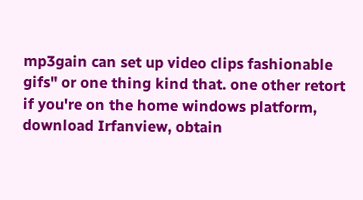mp3gain can set up video clips fashionable gifs" or one thing kind that. one other retort if you're on the home windows platform, download Irfanview, obtain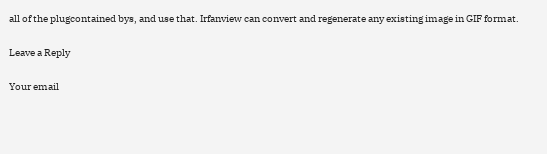all of the plugcontained bys, and use that. Irfanview can convert and regenerate any existing image in GIF format.

Leave a Reply

Your email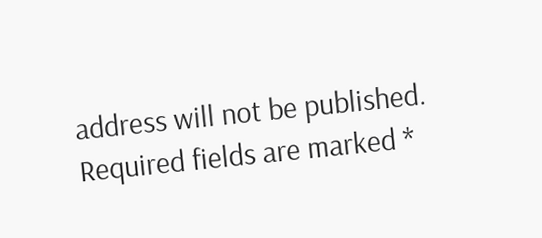address will not be published. Required fields are marked *